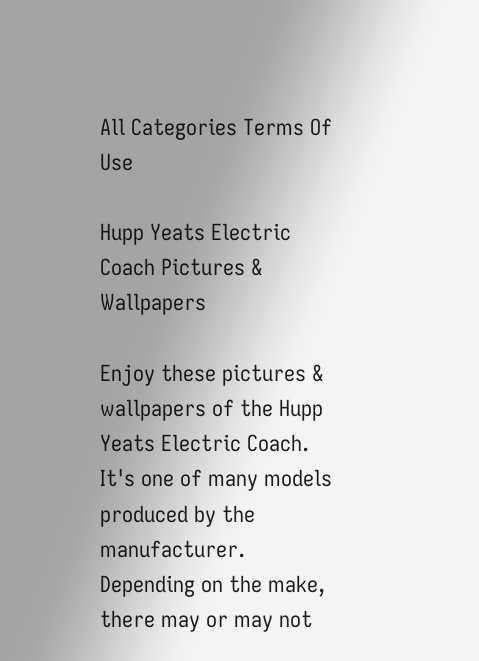All Categories Terms Of Use

Hupp Yeats Electric Coach Pictures & Wallpapers

Enjoy these pictures & wallpapers of the Hupp Yeats Electric Coach. It's one of many models produced by the manufacturer. Depending on the make, there may or may not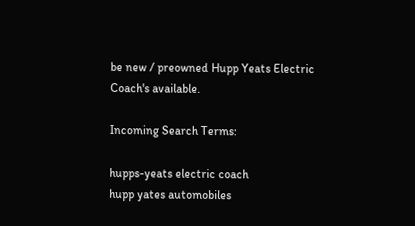be new / preowned Hupp Yeats Electric Coach's available.

Incoming Search Terms:

hupps-yeats electric coach
hupp yates automobiles